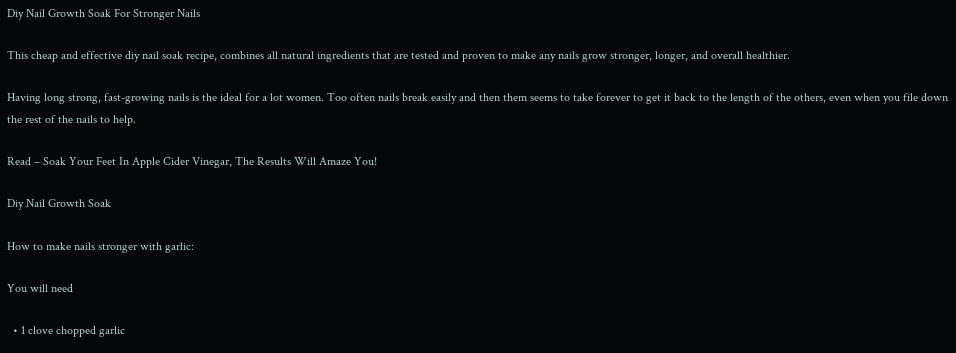Diy Nail Growth Soak For Stronger Nails

This cheap and effective diy nail soak recipe, combines all natural ingredients that are tested and proven to make any nails grow stronger, longer, and overall healthier.

Having long strong, fast-growing nails is the ideal for a lot women. Too often nails break easily and then them seems to take forever to get it back to the length of the others, even when you file down the rest of the nails to help.

Read – Soak Your Feet In Apple Cider Vinegar, The Results Will Amaze You!

Diy Nail Growth Soak

How to make nails stronger with garlic:

You will need

  • 1 clove chopped garlic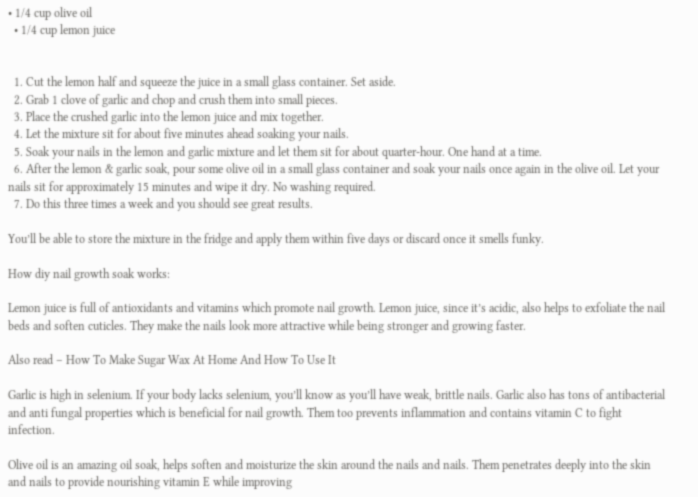• 1/4 cup olive oil
  • 1/4 cup lemon juice


  1. Cut the lemon half and squeeze the juice in a small glass container. Set aside.
  2. Grab 1 clove of garlic and chop and crush them into small pieces.
  3. Place the crushed garlic into the lemon juice and mix together.
  4. Let the mixture sit for about five minutes ahead soaking your nails.
  5. Soak your nails in the lemon and garlic mixture and let them sit for about quarter-hour. One hand at a time.
  6. After the lemon & garlic soak, pour some olive oil in a small glass container and soak your nails once again in the olive oil. Let your nails sit for approximately 15 minutes and wipe it dry. No washing required.
  7. Do this three times a week and you should see great results.

You’ll be able to store the mixture in the fridge and apply them within five days or discard once it smells funky.

How diy nail growth soak works:

Lemon juice is full of antioxidants and vitamins which promote nail growth. Lemon juice, since it’s acidic, also helps to exfoliate the nail beds and soften cuticles. They make the nails look more attractive while being stronger and growing faster.

Also read – How To Make Sugar Wax At Home And How To Use It

Garlic is high in selenium. If your body lacks selenium, you’ll know as you’ll have weak, brittle nails. Garlic also has tons of antibacterial and anti fungal properties which is beneficial for nail growth. Them too prevents inflammation and contains vitamin C to fight infection.

Olive oil is an amazing oil soak, helps soften and moisturize the skin around the nails and nails. Them penetrates deeply into the skin and nails to provide nourishing vitamin E while improving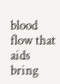blood flow that aids bring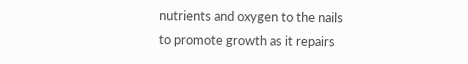nutrients and oxygen to the nails to promote growth as it repairs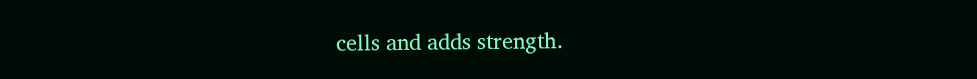cells and adds strength.